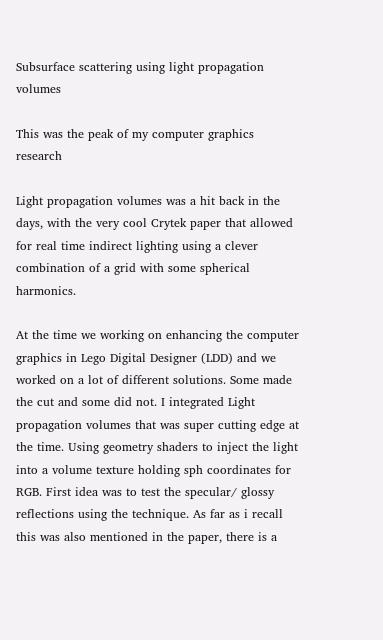Subsurface scattering using light propagation volumes

This was the peak of my computer graphics research

Light propagation volumes was a hit back in the days, with the very cool Crytek paper that allowed for real time indirect lighting using a clever combination of a grid with some spherical harmonics.

At the time we working on enhancing the computer graphics in Lego Digital Designer (LDD) and we worked on a lot of different solutions. Some made the cut and some did not. I integrated Light propagation volumes that was super cutting edge at the time. Using geometry shaders to inject the light into a volume texture holding sph coordinates for RGB. First idea was to test the specular/ glossy reflections using the technique. As far as i recall this was also mentioned in the paper, there is a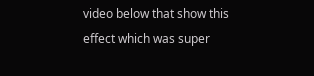video below that show this effect which was super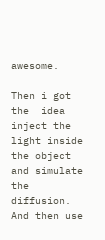awesome.

Then i got the  idea inject the light inside the object and simulate the diffusion. And then use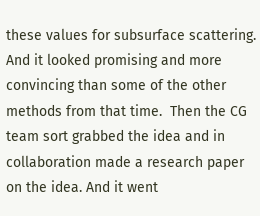these values for subsurface scattering. And it looked promising and more convincing than some of the other methods from that time.  Then the CG team sort grabbed the idea and in collaboration made a research paper on the idea. And it went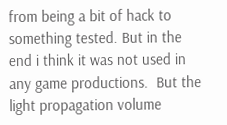from being a bit of hack to something tested. But in the end i think it was not used in any game productions.  But the light propagation volume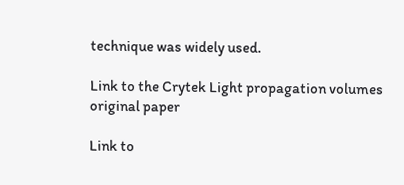technique was widely used.

Link to the Crytek Light propagation volumes original paper

Link to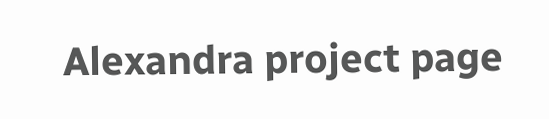Alexandra project page